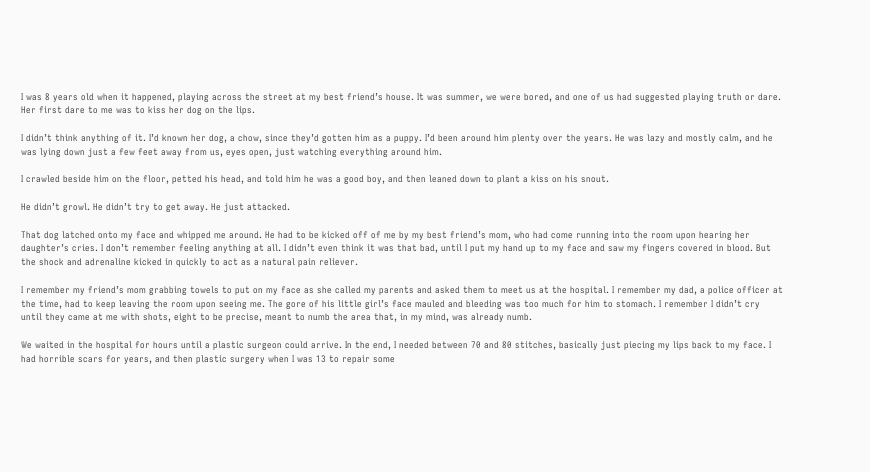I was 8 years old when it happened, playing across the street at my best friend’s house. It was summer, we were bored, and one of us had suggested playing truth or dare. Her first dare to me was to kiss her dog on the lips.

I didn’t think anything of it. I’d known her dog, a chow, since they’d gotten him as a puppy. I’d been around him plenty over the years. He was lazy and mostly calm, and he was lying down just a few feet away from us, eyes open, just watching everything around him.

I crawled beside him on the floor, petted his head, and told him he was a good boy, and then leaned down to plant a kiss on his snout.

He didn’t growl. He didn’t try to get away. He just attacked.

That dog latched onto my face and whipped me around. He had to be kicked off of me by my best friend’s mom, who had come running into the room upon hearing her daughter’s cries. I don’t remember feeling anything at all. I didn’t even think it was that bad, until I put my hand up to my face and saw my fingers covered in blood. But the shock and adrenaline kicked in quickly to act as a natural pain reliever.

I remember my friend’s mom grabbing towels to put on my face as she called my parents and asked them to meet us at the hospital. I remember my dad, a police officer at the time, had to keep leaving the room upon seeing me. The gore of his little girl’s face mauled and bleeding was too much for him to stomach. I remember I didn’t cry until they came at me with shots, eight to be precise, meant to numb the area that, in my mind, was already numb.

We waited in the hospital for hours until a plastic surgeon could arrive. In the end, I needed between 70 and 80 stitches, basically just piecing my lips back to my face. I had horrible scars for years, and then plastic surgery when I was 13 to repair some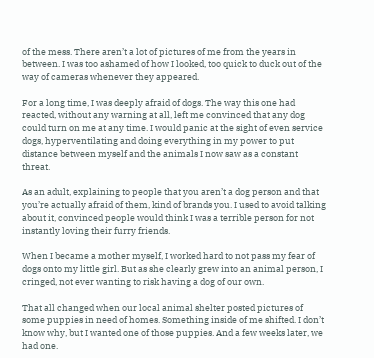of the mess. There aren’t a lot of pictures of me from the years in between. I was too ashamed of how I looked, too quick to duck out of the way of cameras whenever they appeared.

For a long time, I was deeply afraid of dogs. The way this one had reacted, without any warning at all, left me convinced that any dog could turn on me at any time. I would panic at the sight of even service dogs, hyperventilating and doing everything in my power to put distance between myself and the animals I now saw as a constant threat.

As an adult, explaining to people that you aren’t a dog person and that you’re actually afraid of them, kind of brands you. I used to avoid talking about it, convinced people would think I was a terrible person for not instantly loving their furry friends.

When I became a mother myself, I worked hard to not pass my fear of dogs onto my little girl. But as she clearly grew into an animal person, I cringed, not ever wanting to risk having a dog of our own.

That all changed when our local animal shelter posted pictures of some puppies in need of homes. Something inside of me shifted. I don’t know why, but I wanted one of those puppies. And a few weeks later, we had one.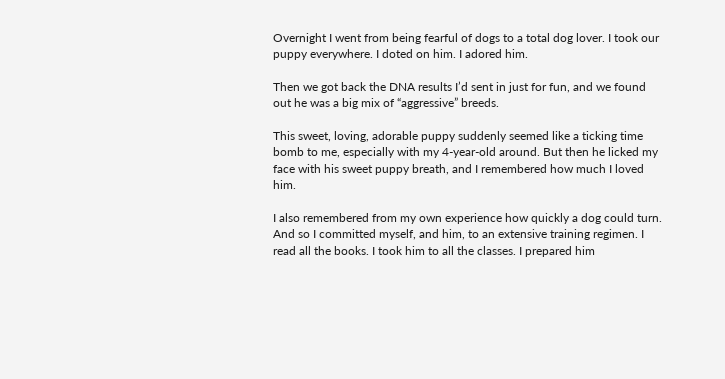Overnight I went from being fearful of dogs to a total dog lover. I took our puppy everywhere. I doted on him. I adored him.

Then we got back the DNA results I’d sent in just for fun, and we found out he was a big mix of “aggressive” breeds.

This sweet, loving, adorable puppy suddenly seemed like a ticking time bomb to me, especially with my 4-year-old around. But then he licked my face with his sweet puppy breath, and I remembered how much I loved him.

I also remembered from my own experience how quickly a dog could turn. And so I committed myself, and him, to an extensive training regimen. I read all the books. I took him to all the classes. I prepared him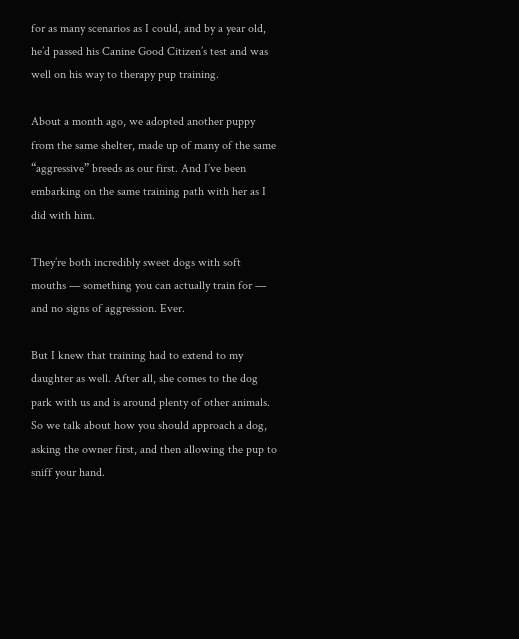for as many scenarios as I could, and by a year old, he’d passed his Canine Good Citizen’s test and was well on his way to therapy pup training.

About a month ago, we adopted another puppy from the same shelter, made up of many of the same “aggressive” breeds as our first. And I’ve been embarking on the same training path with her as I did with him.

They’re both incredibly sweet dogs with soft mouths — something you can actually train for — and no signs of aggression. Ever.

But I knew that training had to extend to my daughter as well. After all, she comes to the dog park with us and is around plenty of other animals. So we talk about how you should approach a dog, asking the owner first, and then allowing the pup to sniff your hand.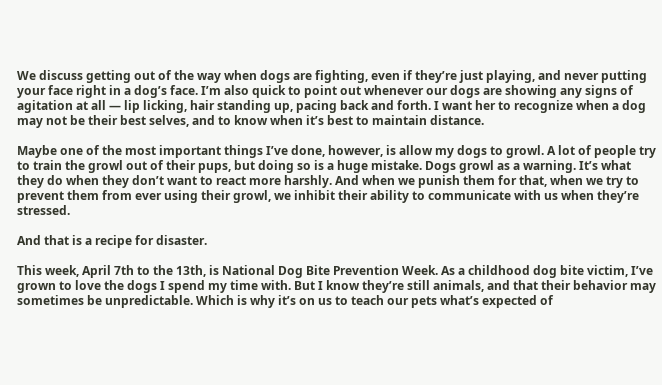We discuss getting out of the way when dogs are fighting, even if they’re just playing, and never putting your face right in a dog’s face. I’m also quick to point out whenever our dogs are showing any signs of agitation at all — lip licking, hair standing up, pacing back and forth. I want her to recognize when a dog may not be their best selves, and to know when it’s best to maintain distance.

Maybe one of the most important things I’ve done, however, is allow my dogs to growl. A lot of people try to train the growl out of their pups, but doing so is a huge mistake. Dogs growl as a warning. It’s what they do when they don’t want to react more harshly. And when we punish them for that, when we try to prevent them from ever using their growl, we inhibit their ability to communicate with us when they’re stressed.

And that is a recipe for disaster.

This week, April 7th to the 13th, is National Dog Bite Prevention Week. As a childhood dog bite victim, I’ve grown to love the dogs I spend my time with. But I know they’re still animals, and that their behavior may sometimes be unpredictable. Which is why it’s on us to teach our pets what’s expected of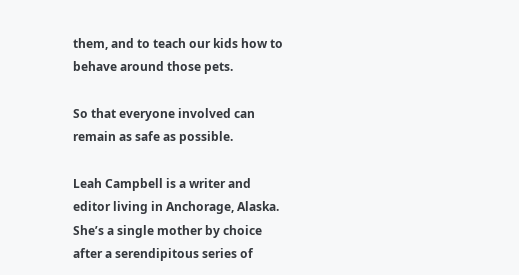them, and to teach our kids how to behave around those pets.

So that everyone involved can remain as safe as possible.

Leah Campbell is a writer and editor living in Anchorage, Alaska. She’s a single mother by choice after a serendipitous series of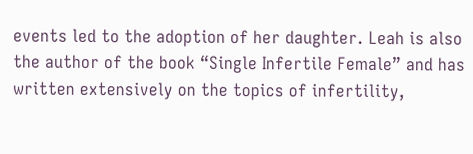events led to the adoption of her daughter. Leah is also the author of the book “Single Infertile Female” and has written extensively on the topics of infertility,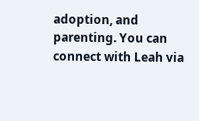adoption, and parenting. You can connect with Leah via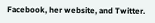Facebook, her website, and Twitter.